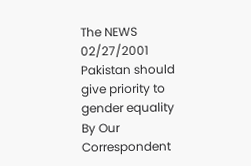The NEWS  02/27/2001
Pakistan should give priority to gender equality
By Our Correspondent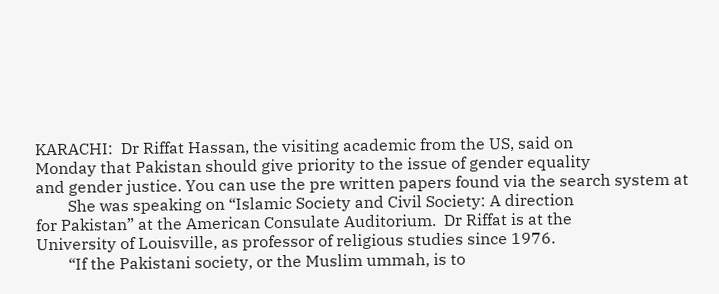KARACHI:  Dr Riffat Hassan, the visiting academic from the US, said on
Monday that Pakistan should give priority to the issue of gender equality
and gender justice. You can use the pre written papers found via the search system at
        She was speaking on “Islamic Society and Civil Society: A direction
for Pakistan” at the American Consulate Auditorium.  Dr Riffat is at the
University of Louisville, as professor of religious studies since 1976.
        “If the Pakistani society, or the Muslim ummah, is to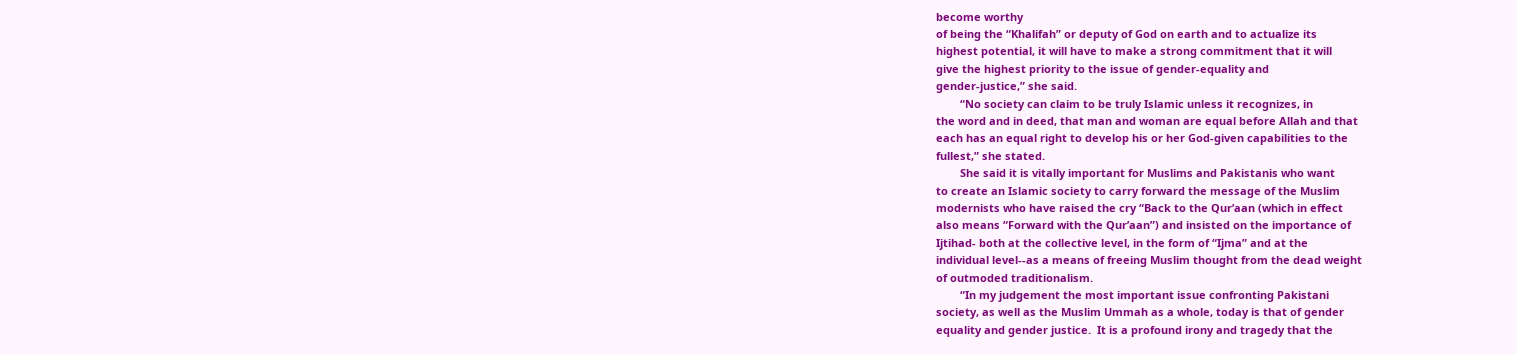become worthy
of being the “Khalifah” or deputy of God on earth and to actualize its
highest potential, it will have to make a strong commitment that it will
give the highest priority to the issue of gender-equality and
gender-justice,” she said.
        “No society can claim to be truly Islamic unless it recognizes, in
the word and in deed, that man and woman are equal before Allah and that
each has an equal right to develop his or her God-given capabilities to the
fullest,” she stated.
        She said it is vitally important for Muslims and Pakistanis who want
to create an Islamic society to carry forward the message of the Muslim
modernists who have raised the cry “Back to the Qur’aan (which in effect
also means “Forward with the Qur’aan”) and insisted on the importance of
Ijtihad- both at the collective level, in the form of “Ijma” and at the
individual level--as a means of freeing Muslim thought from the dead weight
of outmoded traditionalism.
        “In my judgement the most important issue confronting Pakistani
society, as well as the Muslim Ummah as a whole, today is that of gender
equality and gender justice.  It is a profound irony and tragedy that the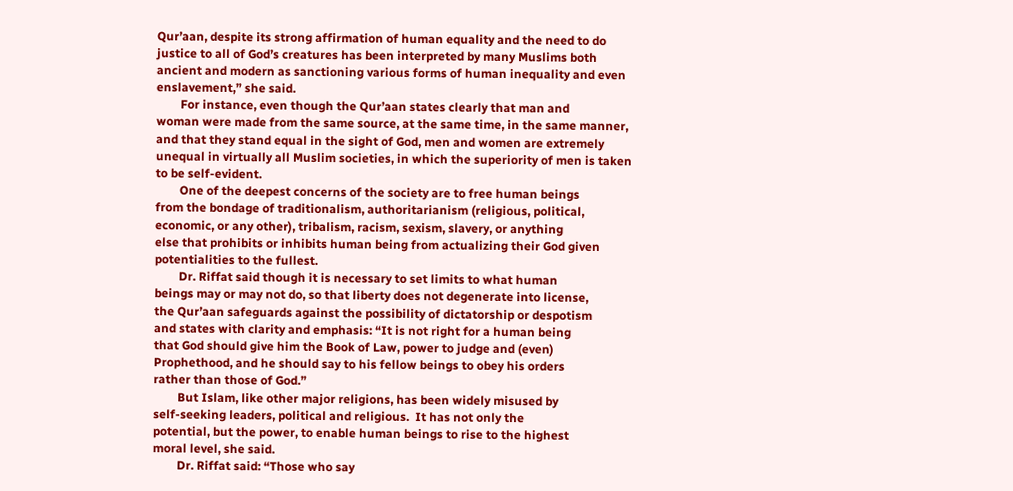Qur’aan, despite its strong affirmation of human equality and the need to do
justice to all of God’s creatures has been interpreted by many Muslims both
ancient and modern as sanctioning various forms of human inequality and even enslavement,” she said.
        For instance, even though the Qur’aan states clearly that man and
woman were made from the same source, at the same time, in the same manner, and that they stand equal in the sight of God, men and women are extremely unequal in virtually all Muslim societies, in which the superiority of men is taken to be self-evident.
        One of the deepest concerns of the society are to free human beings
from the bondage of traditionalism, authoritarianism (religious, political,
economic, or any other), tribalism, racism, sexism, slavery, or anything
else that prohibits or inhibits human being from actualizing their God given
potentialities to the fullest.
        Dr. Riffat said though it is necessary to set limits to what human
beings may or may not do, so that liberty does not degenerate into license,
the Qur’aan safeguards against the possibility of dictatorship or despotism
and states with clarity and emphasis: “It is not right for a human being
that God should give him the Book of Law, power to judge and (even)
Prophethood, and he should say to his fellow beings to obey his orders
rather than those of God.”
        But Islam, like other major religions, has been widely misused by
self-seeking leaders, political and religious.  It has not only the
potential, but the power, to enable human beings to rise to the highest
moral level, she said.
        Dr. Riffat said: “Those who say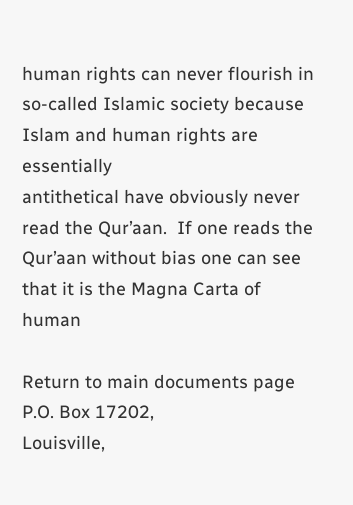human rights can never flourish in
so-called Islamic society because Islam and human rights are essentially
antithetical have obviously never read the Qur’aan.  If one reads the
Qur’aan without bias one can see that it is the Magna Carta of human

Return to main documents page
P.O. Box 17202,
Louisville,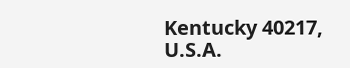Kentucky 40217, U.S.A.